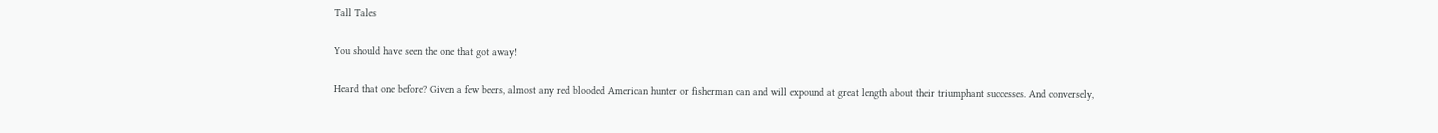Tall Tales

You should have seen the one that got away!

Heard that one before? Given a few beers, almost any red blooded American hunter or fisherman can and will expound at great length about their triumphant successes. And conversely,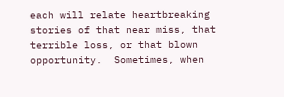each will relate heartbreaking stories of that near miss, that terrible loss, or that blown opportunity.  Sometimes, when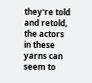they're told and retold, the actors in these yarns can seem to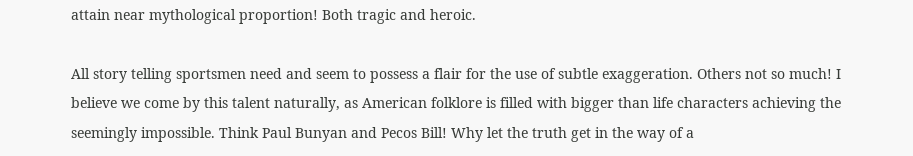attain near mythological proportion! Both tragic and heroic.

All story telling sportsmen need and seem to possess a flair for the use of subtle exaggeration. Others not so much! I believe we come by this talent naturally, as American folklore is filled with bigger than life characters achieving the seemingly impossible. Think Paul Bunyan and Pecos Bill! Why let the truth get in the way of a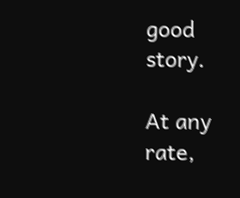good story.

At any rate,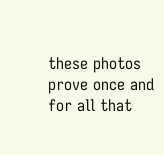these photos prove once and for all that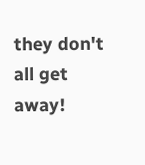they don't all get away!